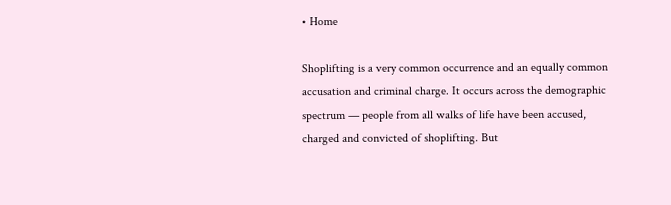• Home

Shoplifting is a very common occurrence and an equally common accusation and criminal charge. It occurs across the demographic spectrum — people from all walks of life have been accused, charged and convicted of shoplifting. But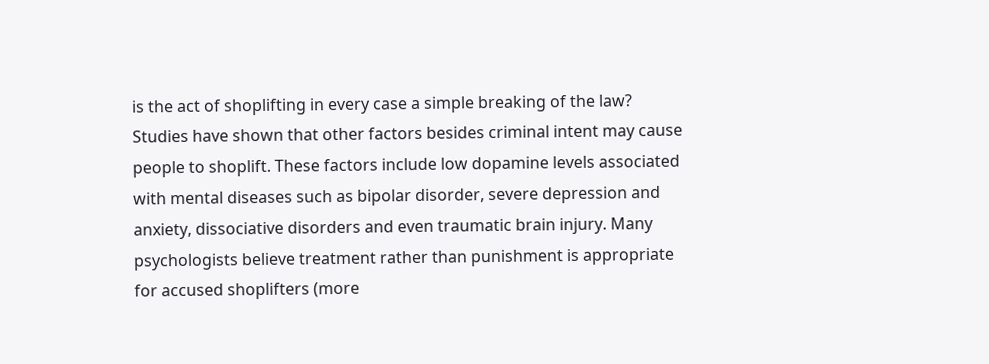is the act of shoplifting in every case a simple breaking of the law? Studies have shown that other factors besides criminal intent may cause people to shoplift. These factors include low dopamine levels associated with mental diseases such as bipolar disorder, severe depression and anxiety, dissociative disorders and even traumatic brain injury. Many psychologists believe treatment rather than punishment is appropriate for accused shoplifters (more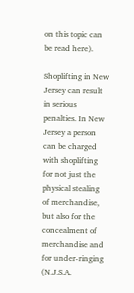on this topic can be read here).

Shoplifting in New Jersey can result in serious penalties. In New Jersey a person can be charged with shoplifting for not just the physical stealing of merchandise, but also for the concealment of merchandise and for under-ringing (N.J.S.A.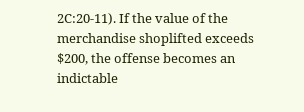2C:20-11). If the value of the merchandise shoplifted exceeds $200, the offense becomes an indictable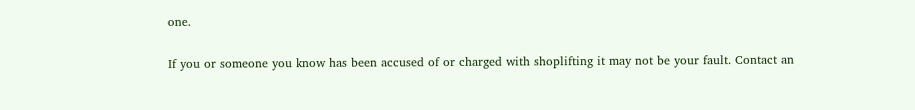one.

If you or someone you know has been accused of or charged with shoplifting it may not be your fault. Contact an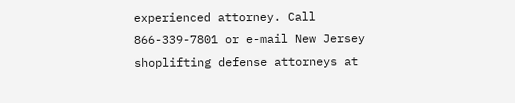experienced attorney. Call 866-339-7801 or e-mail New Jersey shoplifting defense attorneys at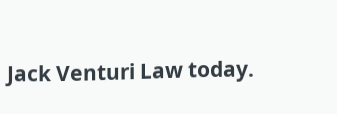Jack Venturi Law today.